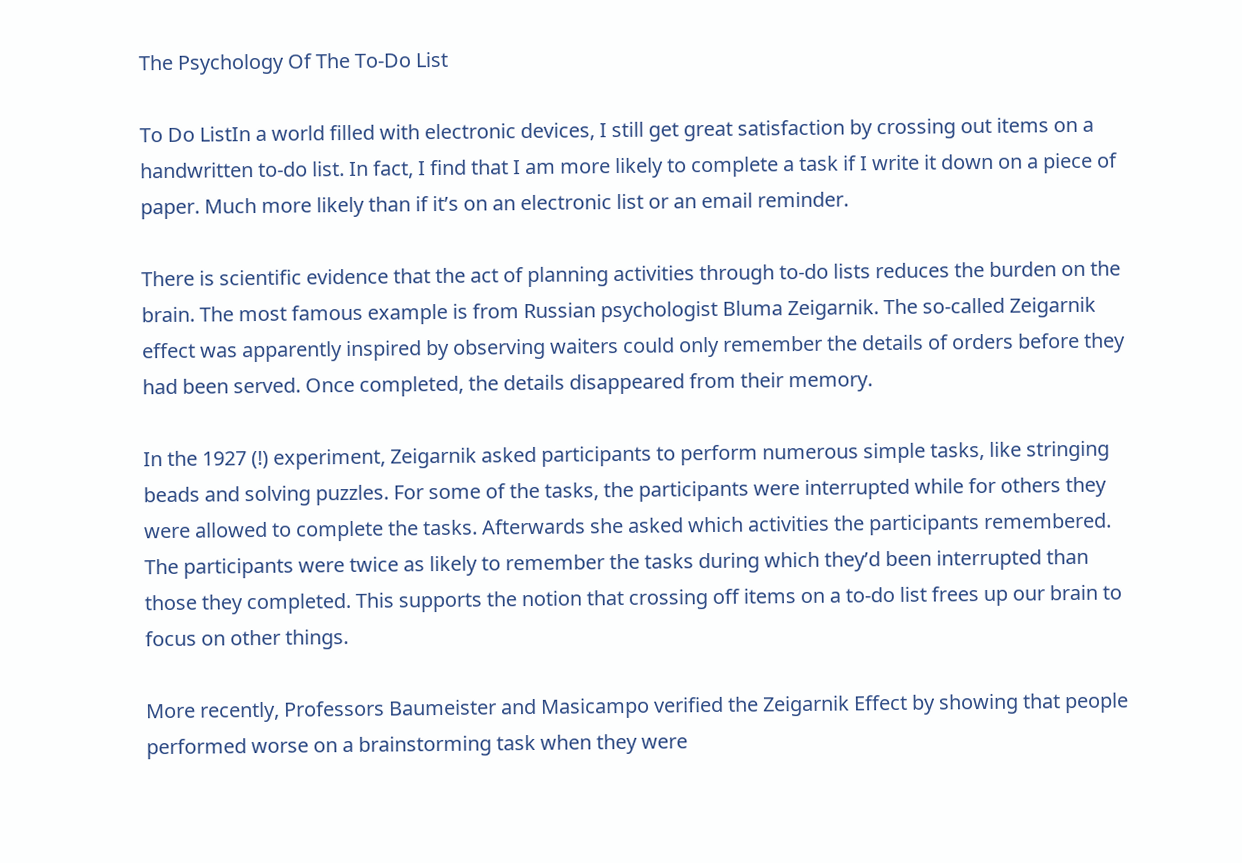The Psychology Of The To-Do List

To Do ListIn a world filled with electronic devices, I still get great satisfaction by crossing out items on a handwritten to-do list. In fact, I find that I am more likely to complete a task if I write it down on a piece of paper. Much more likely than if it’s on an electronic list or an email reminder.

There is scientific evidence that the act of planning activities through to-do lists reduces the burden on the brain. The most famous example is from Russian psychologist Bluma Zeigarnik. The so-called Zeigarnik effect was apparently inspired by observing waiters could only remember the details of orders before they had been served. Once completed, the details disappeared from their memory.

In the 1927 (!) experiment, Zeigarnik asked participants to perform numerous simple tasks, like stringing beads and solving puzzles. For some of the tasks, the participants were interrupted while for others they were allowed to complete the tasks. Afterwards she asked which activities the participants remembered. The participants were twice as likely to remember the tasks during which they’d been interrupted than those they completed. This supports the notion that crossing off items on a to-do list frees up our brain to focus on other things.

More recently, Professors Baumeister and Masicampo verified the Zeigarnik Effect by showing that people performed worse on a brainstorming task when they were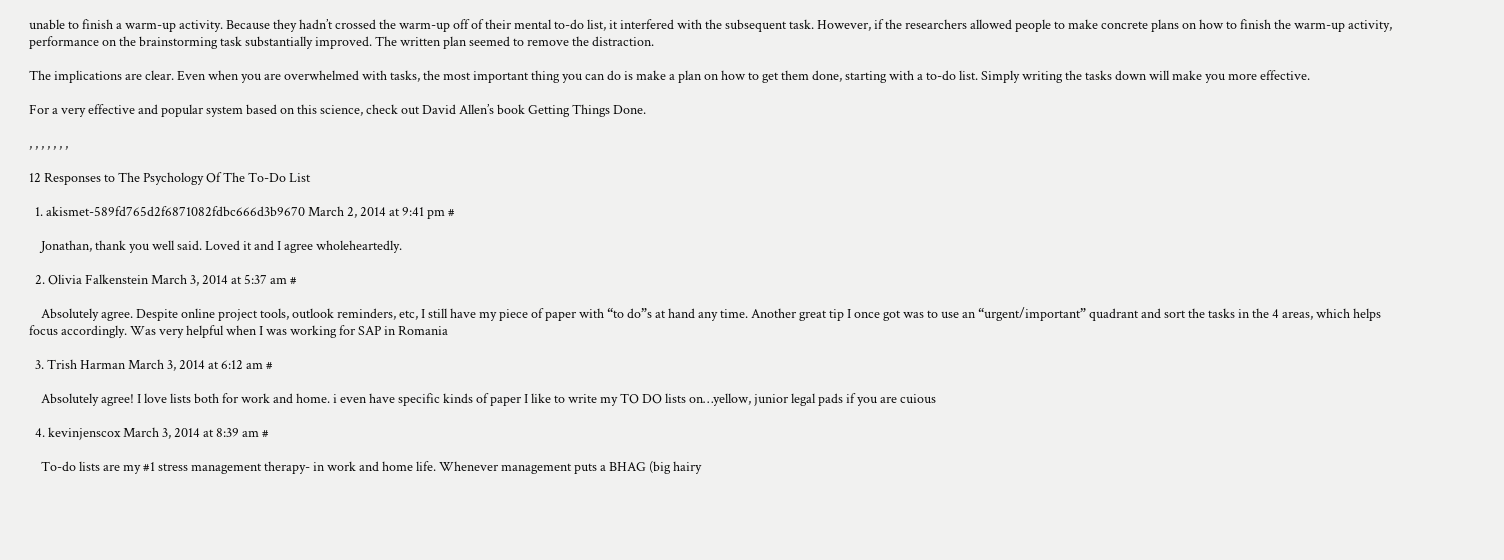unable to finish a warm-up activity. Because they hadn’t crossed the warm-up off of their mental to-do list, it interfered with the subsequent task. However, if the researchers allowed people to make concrete plans on how to finish the warm-up activity, performance on the brainstorming task substantially improved. The written plan seemed to remove the distraction.

The implications are clear. Even when you are overwhelmed with tasks, the most important thing you can do is make a plan on how to get them done, starting with a to-do list. Simply writing the tasks down will make you more effective.

For a very effective and popular system based on this science, check out David Allen’s book Getting Things Done.

, , , , , , ,

12 Responses to The Psychology Of The To-Do List

  1. akismet-589fd765d2f6871082fdbc666d3b9670 March 2, 2014 at 9:41 pm #

    Jonathan, thank you well said. Loved it and I agree wholeheartedly.

  2. Olivia Falkenstein March 3, 2014 at 5:37 am #

    Absolutely agree. Despite online project tools, outlook reminders, etc, I still have my piece of paper with “to do”s at hand any time. Another great tip I once got was to use an “urgent/important” quadrant and sort the tasks in the 4 areas, which helps focus accordingly. Was very helpful when I was working for SAP in Romania

  3. Trish Harman March 3, 2014 at 6:12 am #

    Absolutely agree! I love lists both for work and home. i even have specific kinds of paper I like to write my TO DO lists on…yellow, junior legal pads if you are cuious

  4. kevinjenscox March 3, 2014 at 8:39 am #

    To-do lists are my #1 stress management therapy- in work and home life. Whenever management puts a BHAG (big hairy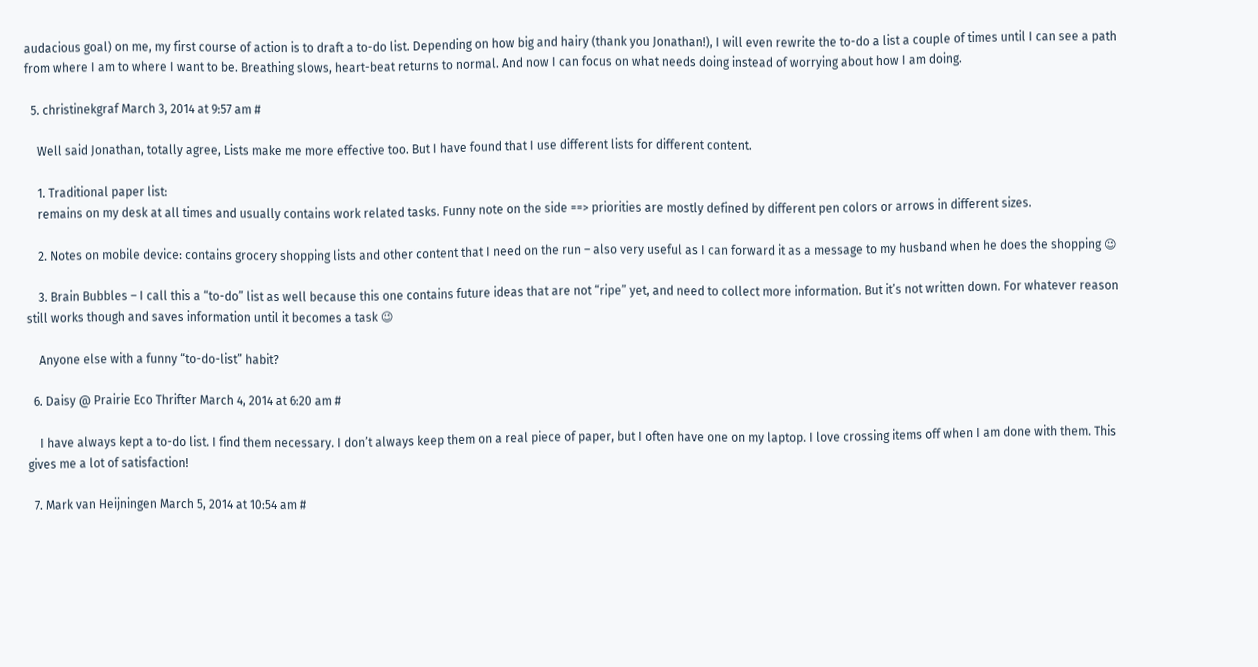audacious goal) on me, my first course of action is to draft a to-do list. Depending on how big and hairy (thank you Jonathan!), I will even rewrite the to-do a list a couple of times until I can see a path from where I am to where I want to be. Breathing slows, heart-beat returns to normal. And now I can focus on what needs doing instead of worrying about how I am doing.

  5. christinekgraf March 3, 2014 at 9:57 am #

    Well said Jonathan, totally agree, Lists make me more effective too. But I have found that I use different lists for different content.

    1. Traditional paper list:
    remains on my desk at all times and usually contains work related tasks. Funny note on the side ==> priorities are mostly defined by different pen colors or arrows in different sizes.

    2. Notes on mobile device: contains grocery shopping lists and other content that I need on the run – also very useful as I can forward it as a message to my husband when he does the shopping 😉

    3. Brain Bubbles – I call this a “to-do” list as well because this one contains future ideas that are not “ripe” yet, and need to collect more information. But it’s not written down. For whatever reason still works though and saves information until it becomes a task 😉

    Anyone else with a funny “to-do-list” habit?

  6. Daisy @ Prairie Eco Thrifter March 4, 2014 at 6:20 am #

    I have always kept a to-do list. I find them necessary. I don’t always keep them on a real piece of paper, but I often have one on my laptop. I love crossing items off when I am done with them. This gives me a lot of satisfaction!

  7. Mark van Heijningen March 5, 2014 at 10:54 am #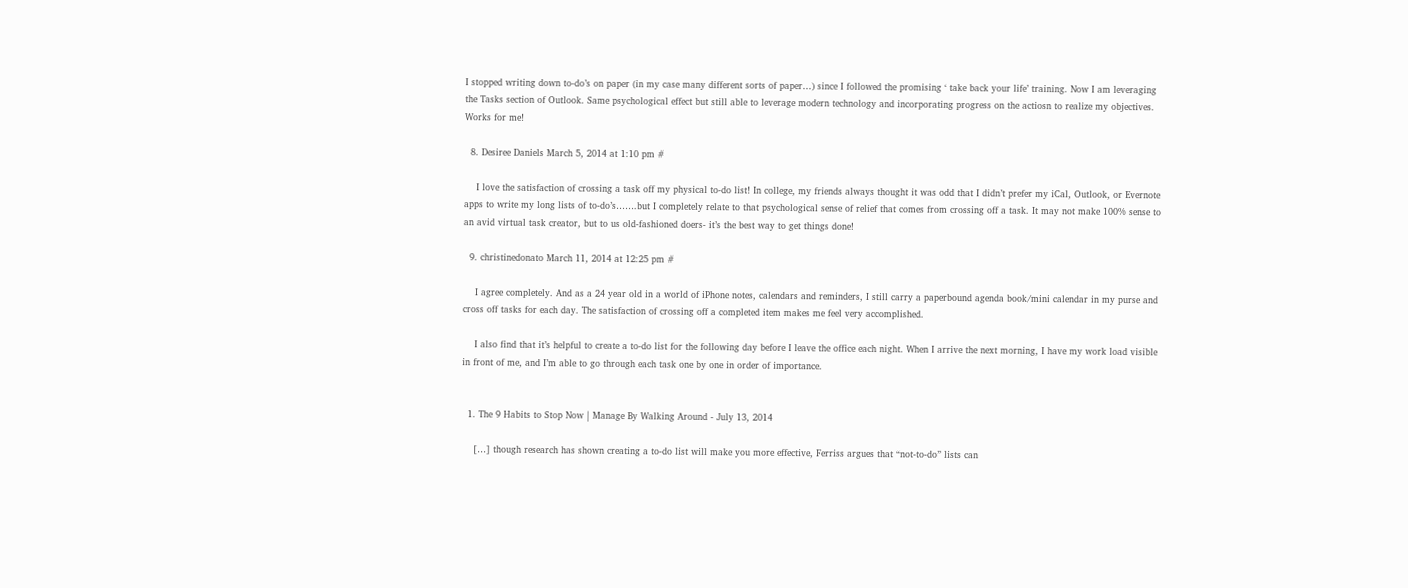I stopped writing down to-do’s on paper (in my case many different sorts of paper…) since I followed the promising ‘ take back your life’ training. Now I am leveraging the Tasks section of Outlook. Same psychological effect but still able to leverage modern technology and incorporating progress on the actiosn to realize my objectives. Works for me!

  8. Desiree Daniels March 5, 2014 at 1:10 pm #

    I love the satisfaction of crossing a task off my physical to-do list! In college, my friends always thought it was odd that I didn’t prefer my iCal, Outlook, or Evernote apps to write my long lists of to-do’s…….but I completely relate to that psychological sense of relief that comes from crossing off a task. It may not make 100% sense to an avid virtual task creator, but to us old-fashioned doers- it’s the best way to get things done!

  9. christinedonato March 11, 2014 at 12:25 pm #

    I agree completely. And as a 24 year old in a world of iPhone notes, calendars and reminders, I still carry a paperbound agenda book/mini calendar in my purse and cross off tasks for each day. The satisfaction of crossing off a completed item makes me feel very accomplished.

    I also find that it’s helpful to create a to-do list for the following day before I leave the office each night. When I arrive the next morning, I have my work load visible in front of me, and I’m able to go through each task one by one in order of importance.


  1. The 9 Habits to Stop Now | Manage By Walking Around - July 13, 2014

    […] though research has shown creating a to-do list will make you more effective, Ferriss argues that “not-to-do” lists can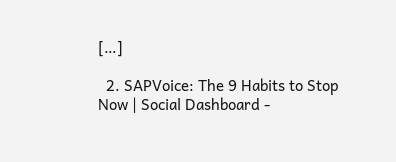[…]

  2. SAPVoice: The 9 Habits to Stop Now | Social Dashboard -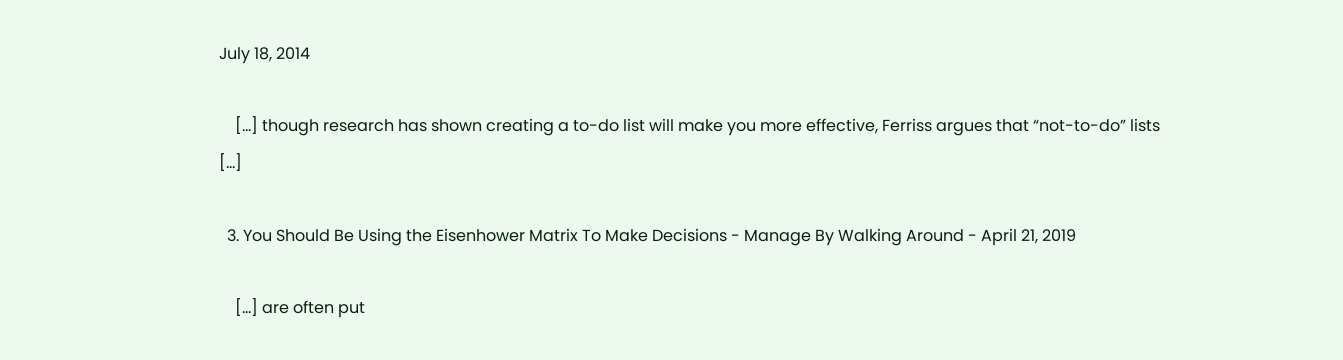July 18, 2014

    […] though research has shown creating a to-do list will make you more effective, Ferriss argues that “not-to-do” lists […]

  3. You Should Be Using the Eisenhower Matrix To Make Decisions - Manage By Walking Around - April 21, 2019

    […] are often put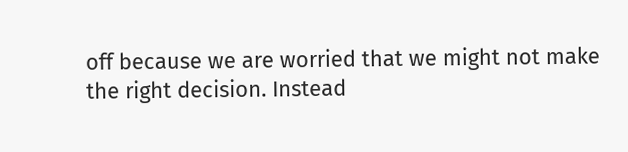off because we are worried that we might not make the right decision. Instead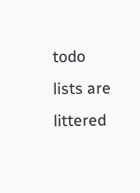todo lists are littered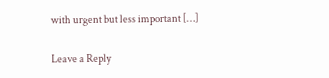with urgent but less important […]

Leave a Reply